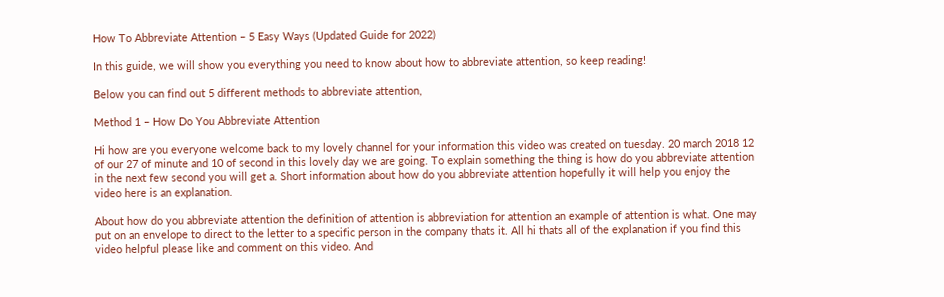How To Abbreviate Attention – 5 Easy Ways (Updated Guide for 2022)

In this guide, we will show you everything you need to know about how to abbreviate attention, so keep reading!

Below you can find out 5 different methods to abbreviate attention,

Method 1 – How Do You Abbreviate Attention

Hi how are you everyone welcome back to my lovely channel for your information this video was created on tuesday. 20 march 2018 12 of our 27 of minute and 10 of second in this lovely day we are going. To explain something the thing is how do you abbreviate attention in the next few second you will get a. Short information about how do you abbreviate attention hopefully it will help you enjoy the video here is an explanation.

About how do you abbreviate attention the definition of attention is abbreviation for attention an example of attention is what. One may put on an envelope to direct to the letter to a specific person in the company thats it. All hi thats all of the explanation if you find this video helpful please like and comment on this video. And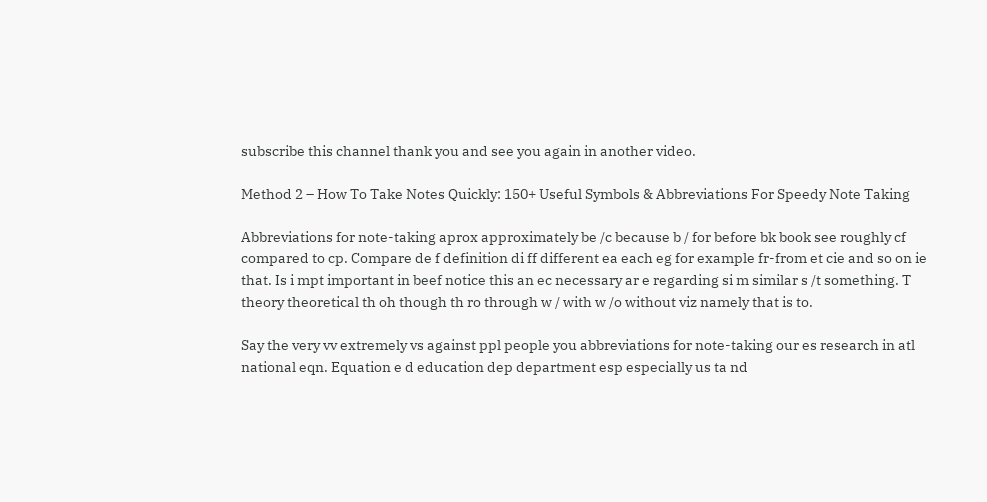subscribe this channel thank you and see you again in another video.

Method 2 – How To Take Notes Quickly: 150+ Useful Symbols & Abbreviations For Speedy Note Taking

Abbreviations for note-taking aprox approximately be /c because b / for before bk book see roughly cf compared to cp. Compare de f definition di ff different ea each eg for example fr-from et cie and so on ie that. Is i mpt important in beef notice this an ec necessary ar e regarding si m similar s /t something. T theory theoretical th oh though th ro through w / with w /o without viz namely that is to.

Say the very vv extremely vs against ppl people you abbreviations for note-taking our es research in atl national eqn. Equation e d education dep department esp especially us ta nd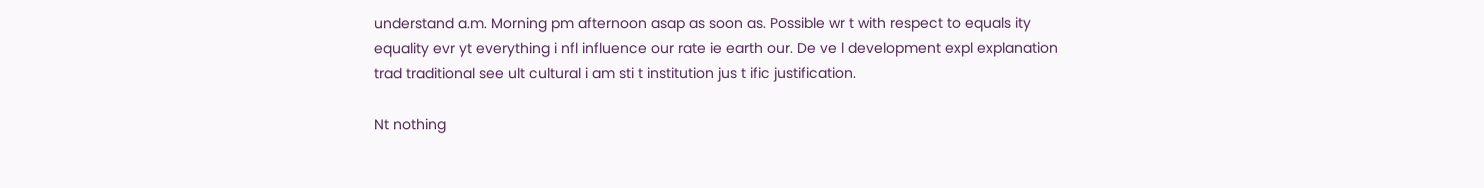understand a.m. Morning pm afternoon asap as soon as. Possible wr t with respect to equals ity equality evr yt everything i nfl influence our rate ie earth our. De ve l development expl explanation trad traditional see ult cultural i am sti t institution jus t ific justification.

Nt nothing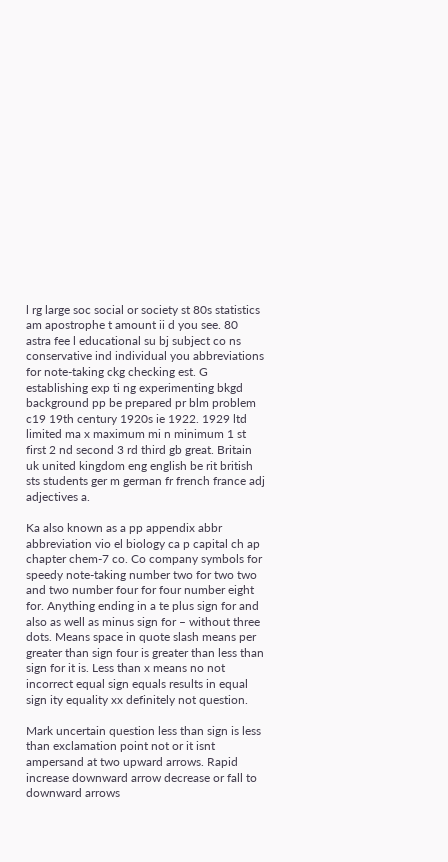l rg large soc social or society st 80s statistics am apostrophe t amount ii d you see. 80 astra fee l educational su bj subject co ns conservative ind individual you abbreviations for note-taking ckg checking est. G establishing exp ti ng experimenting bkgd background pp be prepared pr blm problem c19 19th century 1920s ie 1922. 1929 ltd limited ma x maximum mi n minimum 1 st first 2 nd second 3 rd third gb great. Britain uk united kingdom eng english be rit british sts students ger m german fr french france adj adjectives a.

Ka also known as a pp appendix abbr abbreviation vio el biology ca p capital ch ap chapter chem-7 co. Co company symbols for speedy note-taking number two for two two and two number four for four number eight for. Anything ending in a te plus sign for and also as well as minus sign for – without three dots. Means space in quote slash means per greater than sign four is greater than less than sign for it is. Less than x means no not incorrect equal sign equals results in equal sign ity equality xx definitely not question.

Mark uncertain question less than sign is less than exclamation point not or it isnt ampersand at two upward arrows. Rapid increase downward arrow decrease or fall to downward arrows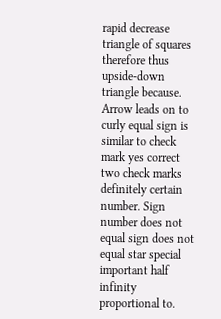rapid decrease triangle of squares therefore thus upside-down triangle because. Arrow leads on to curly equal sign is similar to check mark yes correct two check marks definitely certain number. Sign number does not equal sign does not equal star special important half infinity proportional to.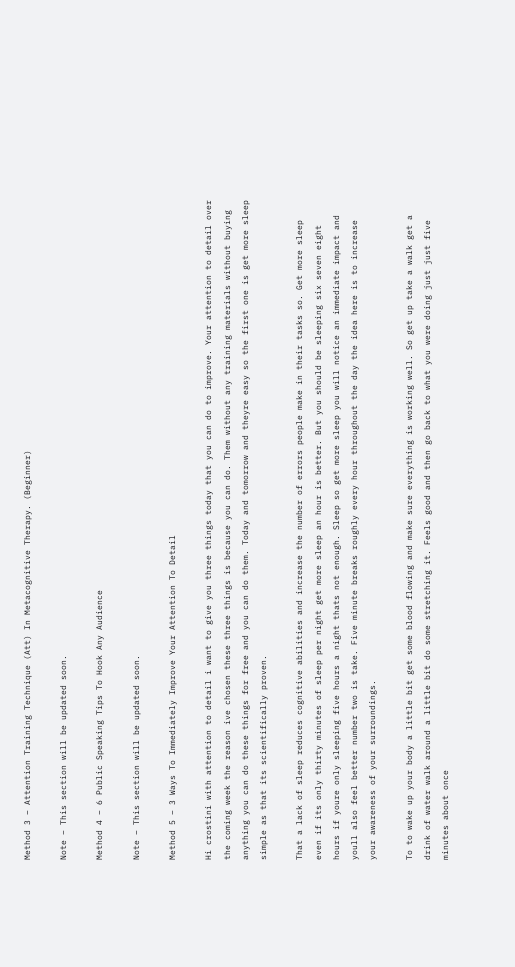Method 3 – Attention Training Technique (Att) In Metacognitive Therapy. (Beginner)

Note – This section will be updated soon.

Method 4 – 6 Public Speaking Tips To Hook Any Audience

Note – This section will be updated soon.

Method 5 – 3 Ways To Immediately Improve Your Attention To Detail

Hi crostini with attention to detail i want to give you three things today that you can do to improve. Your attention to detail over the coming week the reason ive chosen these three things is because you can do. Them without any training materials without buying anything you can do these things for free and you can do them. Today and tomorrow and theyre easy so the first one is get more sleep simple as that its scientifically proven.

That a lack of sleep reduces cognitive abilities and increase the number of errors people make in their tasks so. Get more sleep even if its only thirty minutes of sleep per night get more sleep an hour is better. But you should be sleeping six seven eight hours if youre only sleeping five hours a night thats not enough. Sleep so get more sleep you will notice an immediate impact and youll also feel better number two is take. Five minute breaks roughly every hour throughout the day the idea here is to increase your awareness of your surroundings.

To to wake up your body a little bit get some blood flowing and make sure everything is working well. So get up take a walk get a drink of water walk around a little bit do some stretching it. Feels good and then go back to what you were doing just just five minutes about once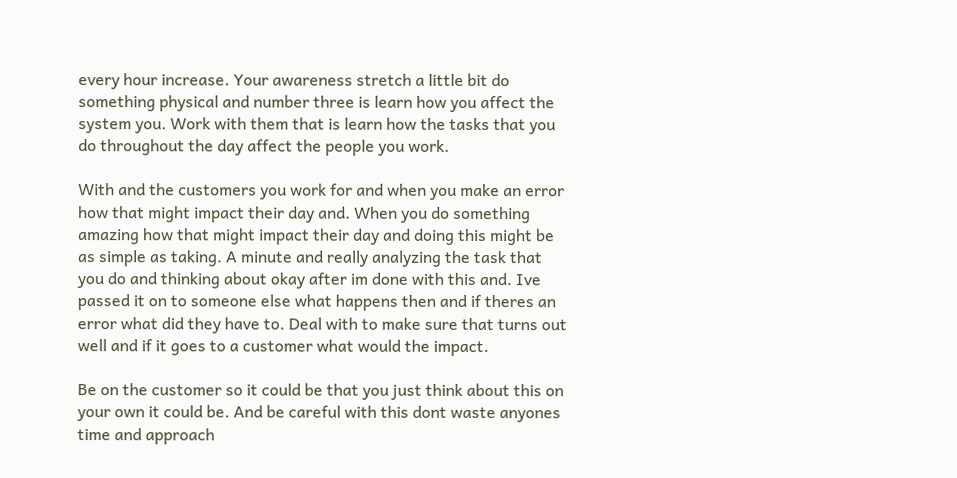every hour increase. Your awareness stretch a little bit do something physical and number three is learn how you affect the system you. Work with them that is learn how the tasks that you do throughout the day affect the people you work.

With and the customers you work for and when you make an error how that might impact their day and. When you do something amazing how that might impact their day and doing this might be as simple as taking. A minute and really analyzing the task that you do and thinking about okay after im done with this and. Ive passed it on to someone else what happens then and if theres an error what did they have to. Deal with to make sure that turns out well and if it goes to a customer what would the impact.

Be on the customer so it could be that you just think about this on your own it could be. And be careful with this dont waste anyones time and approach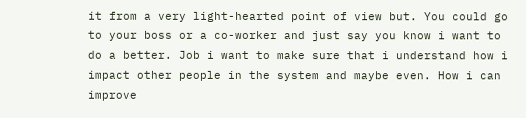it from a very light-hearted point of view but. You could go to your boss or a co-worker and just say you know i want to do a better. Job i want to make sure that i understand how i impact other people in the system and maybe even. How i can improve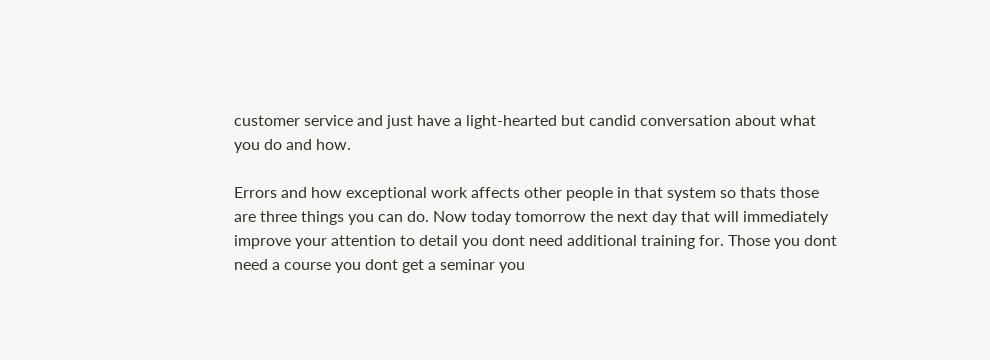customer service and just have a light-hearted but candid conversation about what you do and how.

Errors and how exceptional work affects other people in that system so thats those are three things you can do. Now today tomorrow the next day that will immediately improve your attention to detail you dont need additional training for. Those you dont need a course you dont get a seminar you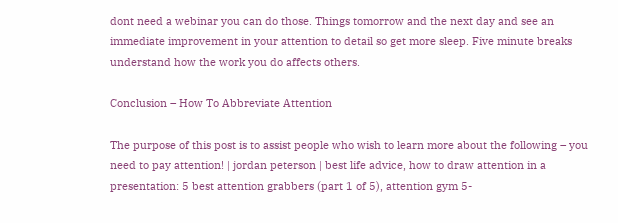dont need a webinar you can do those. Things tomorrow and the next day and see an immediate improvement in your attention to detail so get more sleep. Five minute breaks understand how the work you do affects others.

Conclusion – How To Abbreviate Attention

The purpose of this post is to assist people who wish to learn more about the following – you need to pay attention! | jordan peterson | best life advice, how to draw attention in a presentation: 5 best attention grabbers (part 1 of 5), attention gym 5-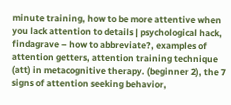minute training, how to be more attentive when you lack attention to details | psychological hack, findagrave – how to abbreviate?, examples of attention getters, attention training technique (att) in metacognitive therapy. (beginner 2), the 7 signs of attention seeking behavior,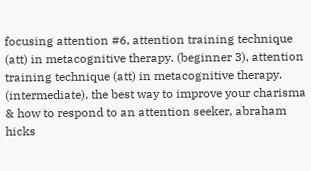focusing attention #6, attention training technique (att) in metacognitive therapy. (beginner 3), attention training technique (att) in metacognitive therapy. (intermediate), the best way to improve your charisma & how to respond to an attention seeker, abraham hicks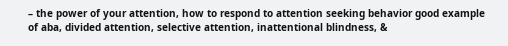– the power of your attention, how to respond to attention seeking behavior good example of aba, divided attention, selective attention, inattentional blindness, &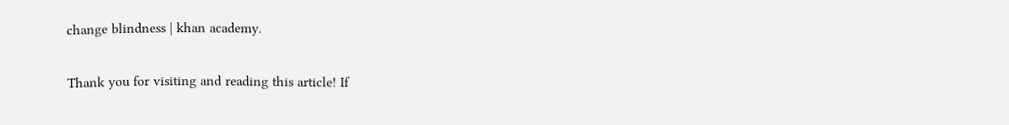change blindness | khan academy.

Thank you for visiting and reading this article! If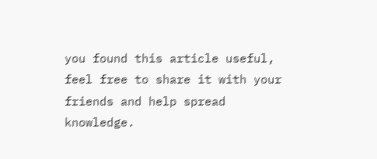you found this article useful, feel free to share it with your friends and help spread knowledge.